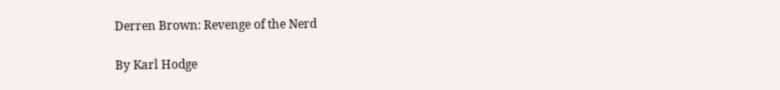Derren Brown: Revenge of the Nerd

By Karl Hodge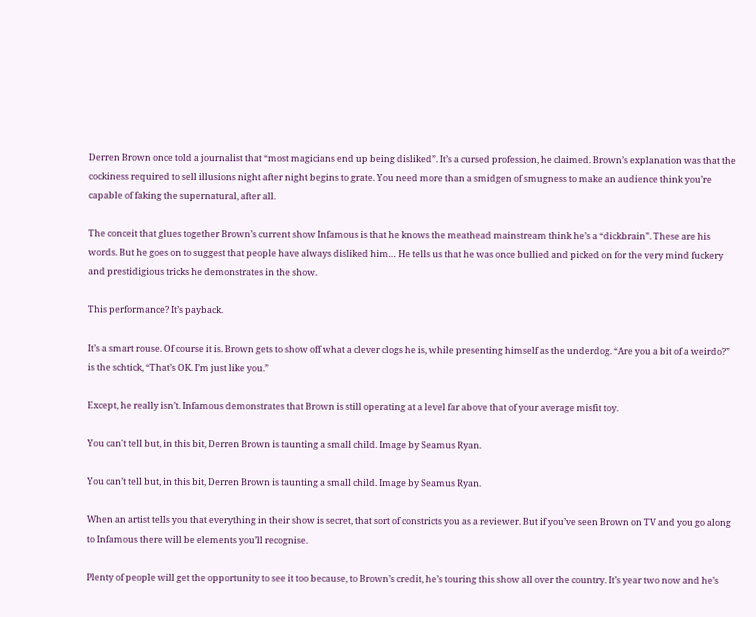Derren Brown once told a journalist that “most magicians end up being disliked”. It’s a cursed profession, he claimed. Brown’s explanation was that the cockiness required to sell illusions night after night begins to grate. You need more than a smidgen of smugness to make an audience think you’re capable of faking the supernatural, after all.

The conceit that glues together Brown’s current show Infamous is that he knows the meathead mainstream think he’s a “dickbrain”. These are his words. But he goes on to suggest that people have always disliked him… He tells us that he was once bullied and picked on for the very mind fuckery and prestidigious tricks he demonstrates in the show.

This performance? It’s payback.

It’s a smart rouse. Of course it is. Brown gets to show off what a clever clogs he is, while presenting himself as the underdog. “Are you a bit of a weirdo?” is the schtick, “That’s OK. I’m just like you.”

Except, he really isn’t. Infamous demonstrates that Brown is still operating at a level far above that of your average misfit toy.

You can't tell but, in this bit, Derren Brown is taunting a small child. Image by Seamus Ryan.

You can’t tell but, in this bit, Derren Brown is taunting a small child. Image by Seamus Ryan.

When an artist tells you that everything in their show is secret, that sort of constricts you as a reviewer. But if you’ve seen Brown on TV and you go along to Infamous there will be elements you’ll recognise.

Plenty of people will get the opportunity to see it too because, to Brown’s credit, he’s touring this show all over the country. It’s year two now and he’s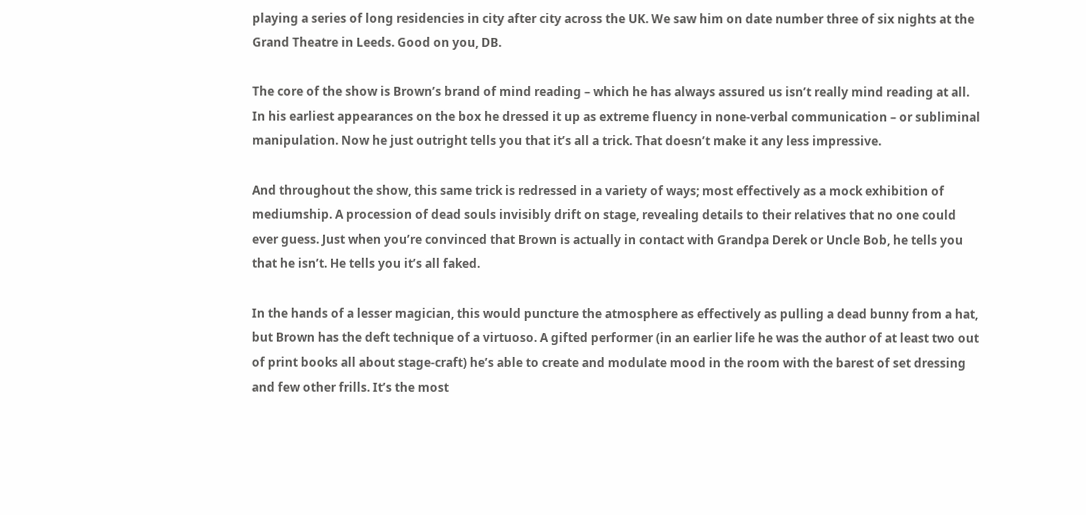playing a series of long residencies in city after city across the UK. We saw him on date number three of six nights at the Grand Theatre in Leeds. Good on you, DB.

The core of the show is Brown’s brand of mind reading – which he has always assured us isn’t really mind reading at all. In his earliest appearances on the box he dressed it up as extreme fluency in none-verbal communication – or subliminal manipulation. Now he just outright tells you that it’s all a trick. That doesn’t make it any less impressive.

And throughout the show, this same trick is redressed in a variety of ways; most effectively as a mock exhibition of mediumship. A procession of dead souls invisibly drift on stage, revealing details to their relatives that no one could ever guess. Just when you’re convinced that Brown is actually in contact with Grandpa Derek or Uncle Bob, he tells you that he isn’t. He tells you it’s all faked.

In the hands of a lesser magician, this would puncture the atmosphere as effectively as pulling a dead bunny from a hat, but Brown has the deft technique of a virtuoso. A gifted performer (in an earlier life he was the author of at least two out of print books all about stage-craft) he’s able to create and modulate mood in the room with the barest of set dressing and few other frills. It’s the most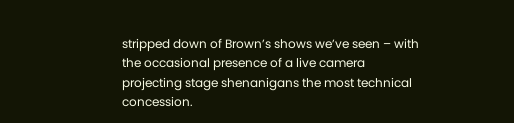stripped down of Brown’s shows we’ve seen – with the occasional presence of a live camera projecting stage shenanigans the most technical concession.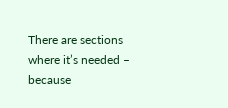There are sections where it’s needed – because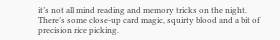it’s not all mind reading and memory tricks on the night. There’s some close-up card magic, squirty blood and a bit of precision rice picking.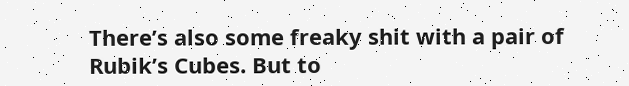There’s also some freaky shit with a pair of Rubik’s Cubes. But to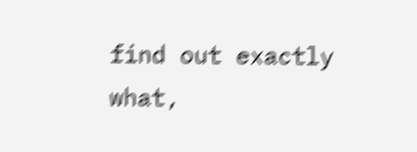find out exactly what,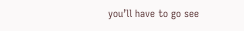you’ll have to go see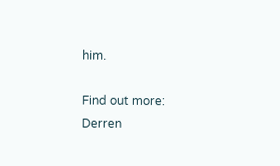him.

Find out more:
Derren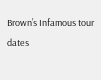Brown’s Infamous tour dates